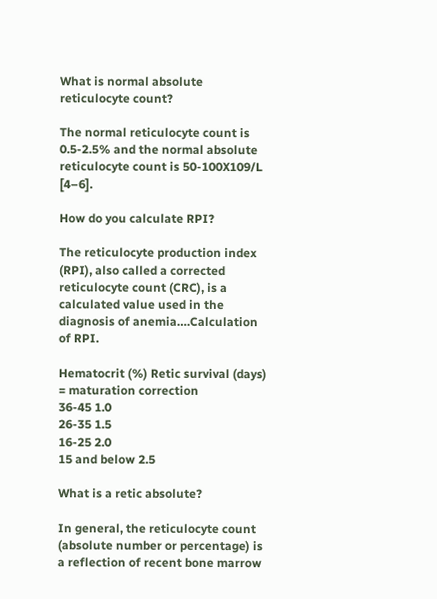What is normal absolute reticulocyte count?

The normal reticulocyte count is 0.5-2.5% and the normal absolute reticulocyte count is 50-100X109/L [4–6].

How do you calculate RPI?

The reticulocyte production index (RPI), also called a corrected reticulocyte count (CRC), is a calculated value used in the diagnosis of anemia….Calculation of RPI.

Hematocrit (%) Retic survival (days) = maturation correction
36-45 1.0
26-35 1.5
16-25 2.0
15 and below 2.5

What is a retic absolute?

In general, the reticulocyte count (absolute number or percentage) is a reflection of recent bone marrow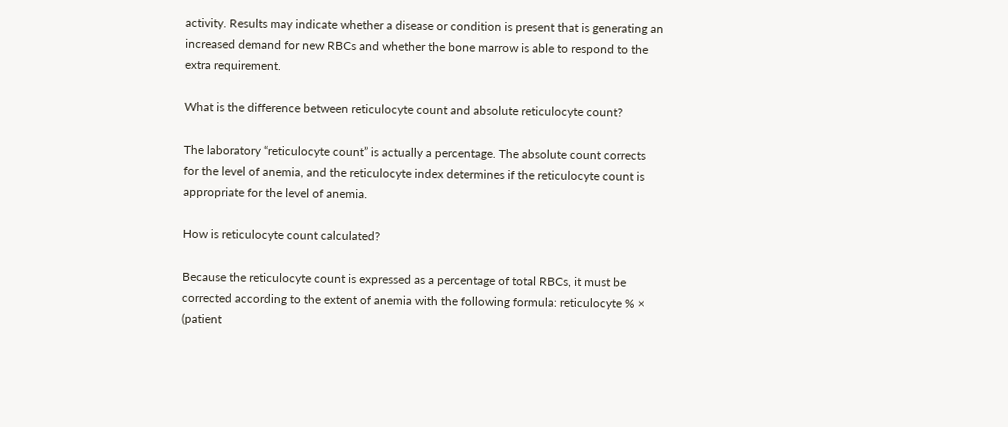activity. Results may indicate whether a disease or condition is present that is generating an increased demand for new RBCs and whether the bone marrow is able to respond to the extra requirement.

What is the difference between reticulocyte count and absolute reticulocyte count?

The laboratory “reticulocyte count” is actually a percentage. The absolute count corrects for the level of anemia, and the reticulocyte index determines if the reticulocyte count is appropriate for the level of anemia.

How is reticulocyte count calculated?

Because the reticulocyte count is expressed as a percentage of total RBCs, it must be corrected according to the extent of anemia with the following formula: reticulocyte % × (patient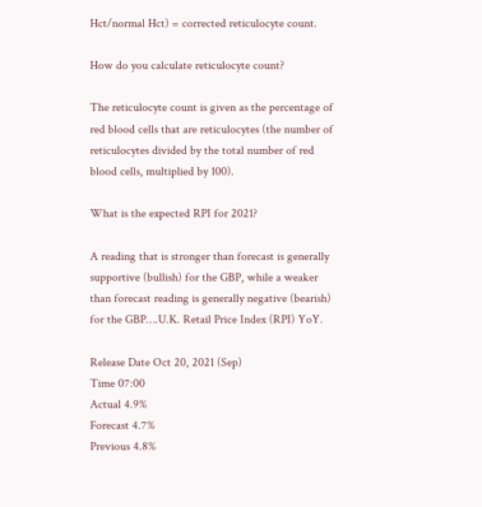Hct/normal Hct) = corrected reticulocyte count.

How do you calculate reticulocyte count?

The reticulocyte count is given as the percentage of red blood cells that are reticulocytes (the number of reticulocytes divided by the total number of red blood cells, multiplied by 100).

What is the expected RPI for 2021?

A reading that is stronger than forecast is generally supportive (bullish) for the GBP, while a weaker than forecast reading is generally negative (bearish) for the GBP….U.K. Retail Price Index (RPI) YoY.

Release Date Oct 20, 2021 (Sep)
Time 07:00
Actual 4.9%
Forecast 4.7%
Previous 4.8%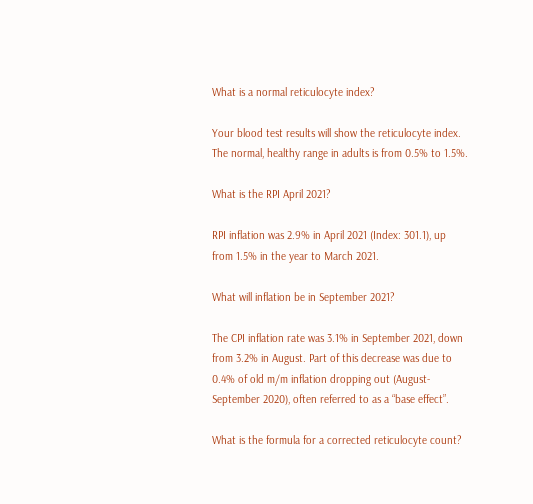What is a normal reticulocyte index?

Your blood test results will show the reticulocyte index. The normal, healthy range in adults is from 0.5% to 1.5%.

What is the RPI April 2021?

RPI inflation was 2.9% in April 2021 (Index: 301.1), up from 1.5% in the year to March 2021.

What will inflation be in September 2021?

The CPI inflation rate was 3.1% in September 2021, down from 3.2% in August. Part of this decrease was due to 0.4% of old m/m inflation dropping out (August-September 2020), often referred to as a “base effect”.

What is the formula for a corrected reticulocyte count?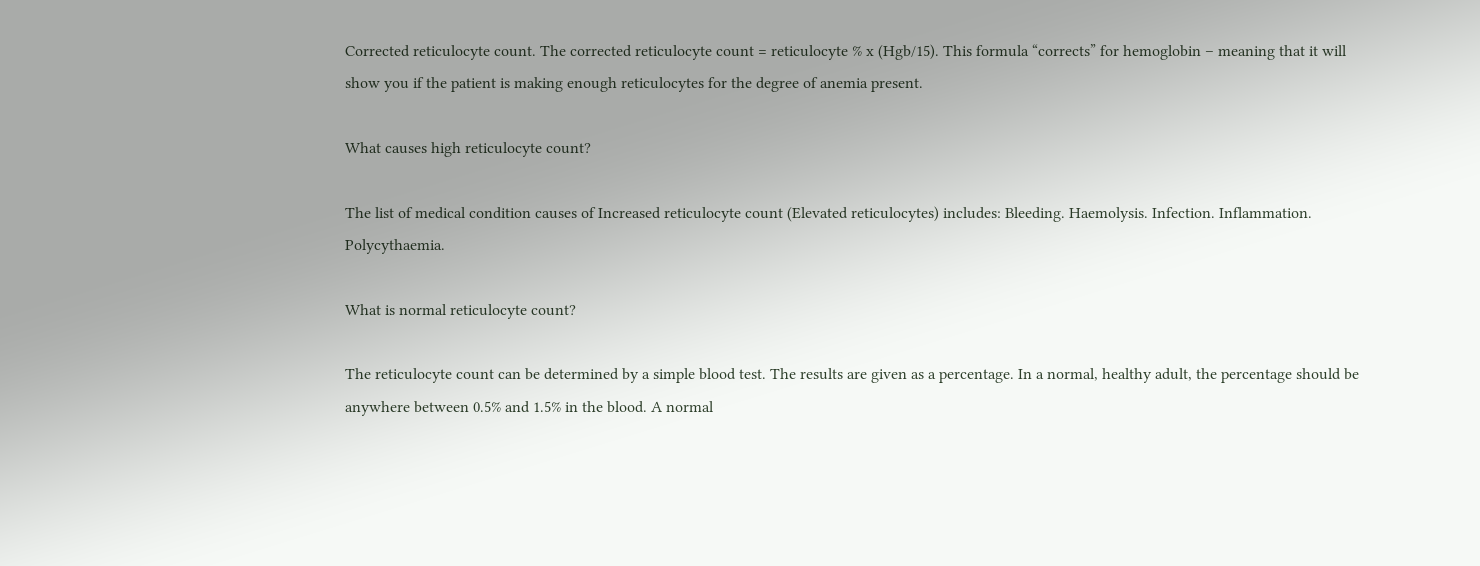Corrected reticulocyte count. The corrected reticulocyte count = reticulocyte % x (Hgb/15). This formula “corrects” for hemoglobin – meaning that it will show you if the patient is making enough reticulocytes for the degree of anemia present.

What causes high reticulocyte count?

The list of medical condition causes of Increased reticulocyte count (Elevated reticulocytes) includes: Bleeding. Haemolysis. Infection. Inflammation. Polycythaemia.

What is normal reticulocyte count?

The reticulocyte count can be determined by a simple blood test. The results are given as a percentage. In a normal, healthy adult, the percentage should be anywhere between 0.5% and 1.5% in the blood. A normal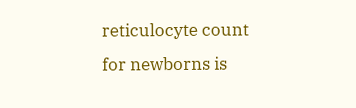reticulocyte count for newborns is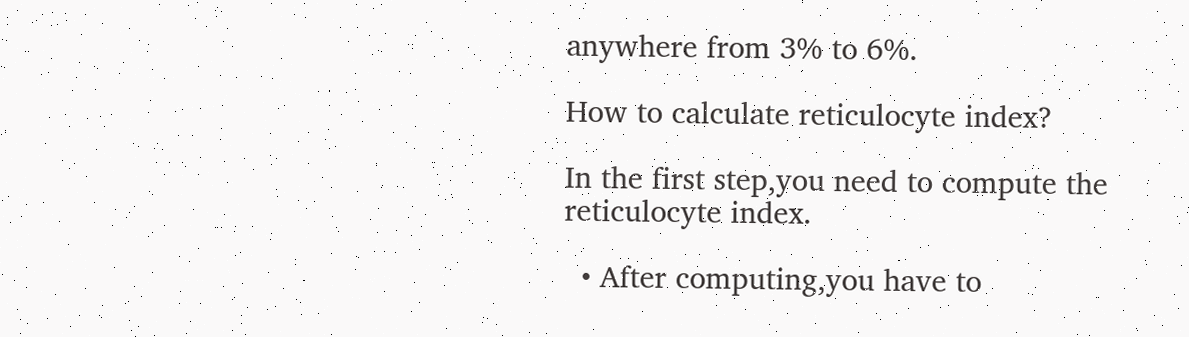anywhere from 3% to 6%.

How to calculate reticulocyte index?

In the first step,you need to compute the reticulocyte index.

  • After computing,you have to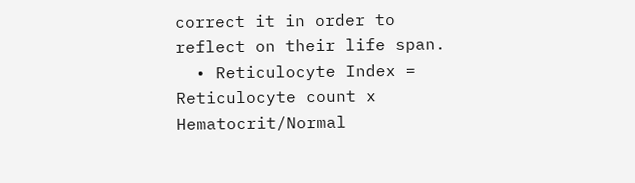correct it in order to reflect on their life span.
  • Reticulocyte Index = Reticulocyte count x Hematocrit/Normal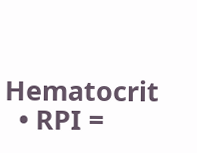Hematocrit
  • RPI =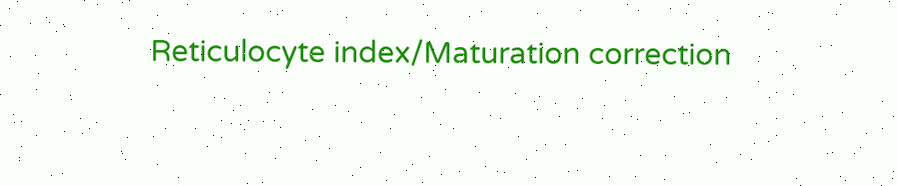Reticulocyte index/Maturation correction